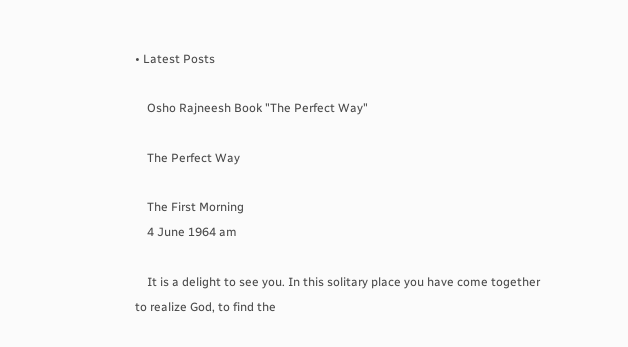• Latest Posts

    Osho Rajneesh Book "The Perfect Way"

    The Perfect Way

    The First Morning
    4 June 1964 am

    It is a delight to see you. In this solitary place you have come together to realize God, to find the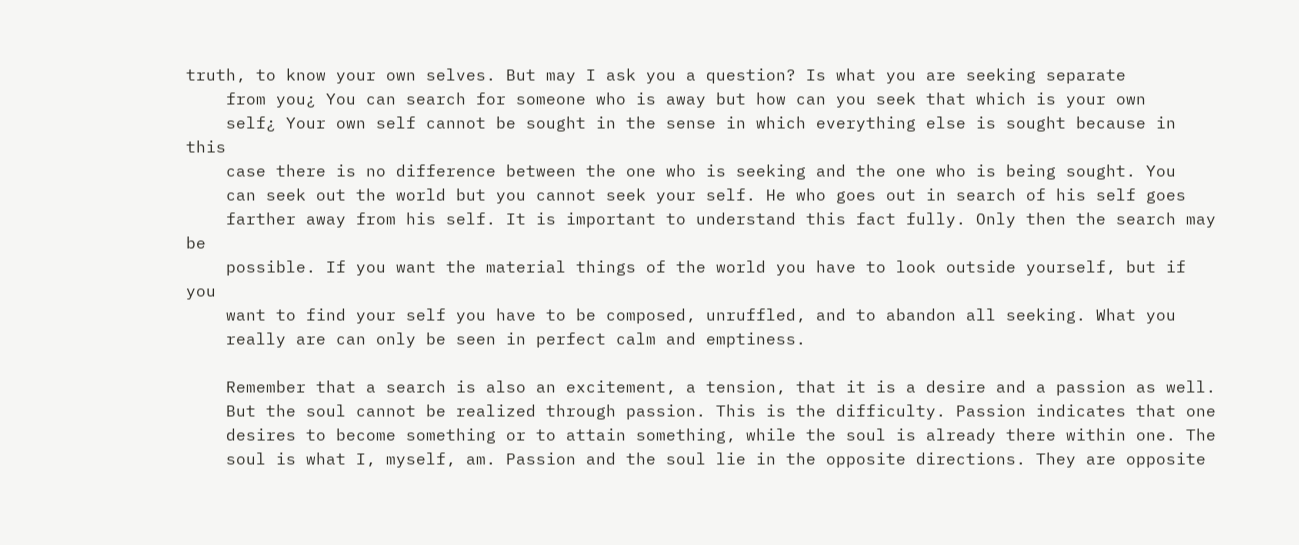truth, to know your own selves. But may I ask you a question? Is what you are seeking separate
    from you¿ You can search for someone who is away but how can you seek that which is your own
    self¿ Your own self cannot be sought in the sense in which everything else is sought because in this
    case there is no difference between the one who is seeking and the one who is being sought. You
    can seek out the world but you cannot seek your self. He who goes out in search of his self goes
    farther away from his self. It is important to understand this fact fully. Only then the search may be
    possible. If you want the material things of the world you have to look outside yourself, but if you
    want to find your self you have to be composed, unruffled, and to abandon all seeking. What you
    really are can only be seen in perfect calm and emptiness.

    Remember that a search is also an excitement, a tension, that it is a desire and a passion as well.
    But the soul cannot be realized through passion. This is the difficulty. Passion indicates that one
    desires to become something or to attain something, while the soul is already there within one. The
    soul is what I, myself, am. Passion and the soul lie in the opposite directions. They are opposite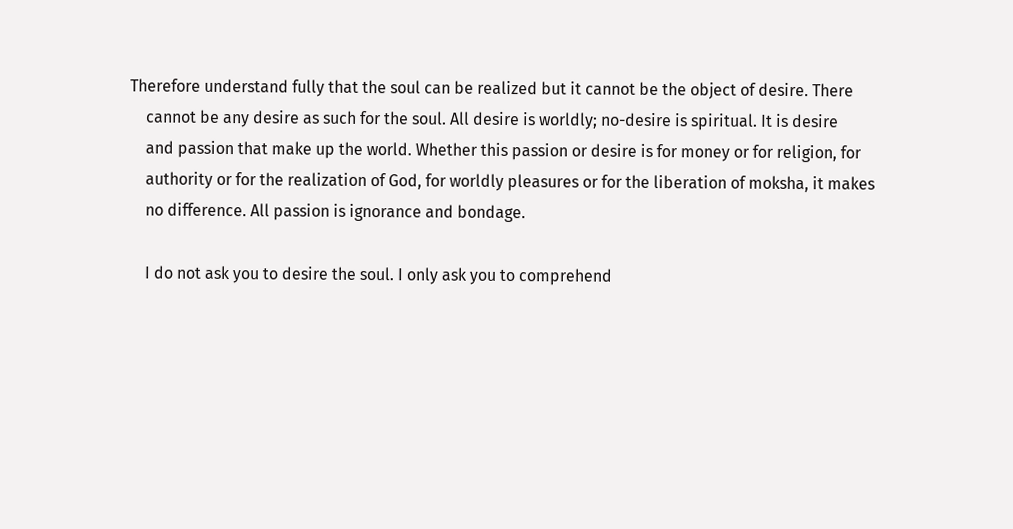Therefore understand fully that the soul can be realized but it cannot be the object of desire. There
    cannot be any desire as such for the soul. All desire is worldly; no-desire is spiritual. It is desire
    and passion that make up the world. Whether this passion or desire is for money or for religion, for
    authority or for the realization of God, for worldly pleasures or for the liberation of moksha, it makes
    no difference. All passion is ignorance and bondage.

    I do not ask you to desire the soul. I only ask you to comprehend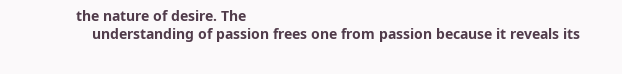the nature of desire. The
    understanding of passion frees one from passion because it reveals its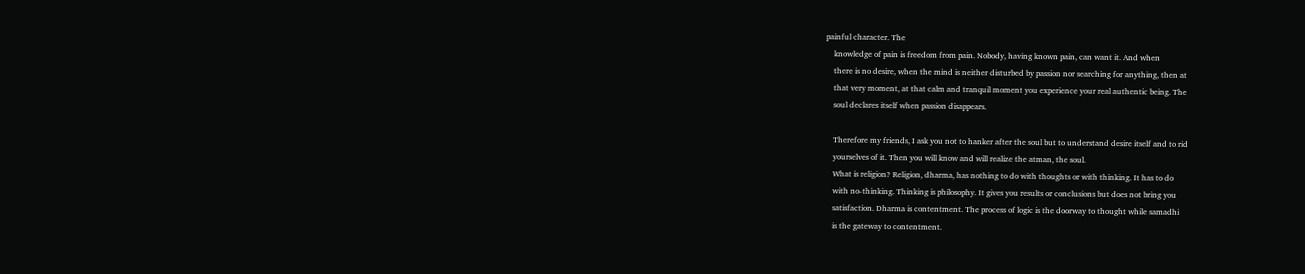painful character. The
    knowledge of pain is freedom from pain. Nobody, having known pain, can want it. And when
    there is no desire, when the mind is neither disturbed by passion nor searching for anything, then at
    that very moment, at that calm and tranquil moment you experience your real authentic being. The
    soul declares itself when passion disappears.

    Therefore my friends, I ask you not to hanker after the soul but to understand desire itself and to rid
    yourselves of it. Then you will know and will realize the atman, the soul.
    What is religion? Religion, dharma, has nothing to do with thoughts or with thinking. It has to do
    with no-thinking. Thinking is philosophy. It gives you results or conclusions but does not bring you
    satisfaction. Dharma is contentment. The process of logic is the doorway to thought while samadhi
    is the gateway to contentment.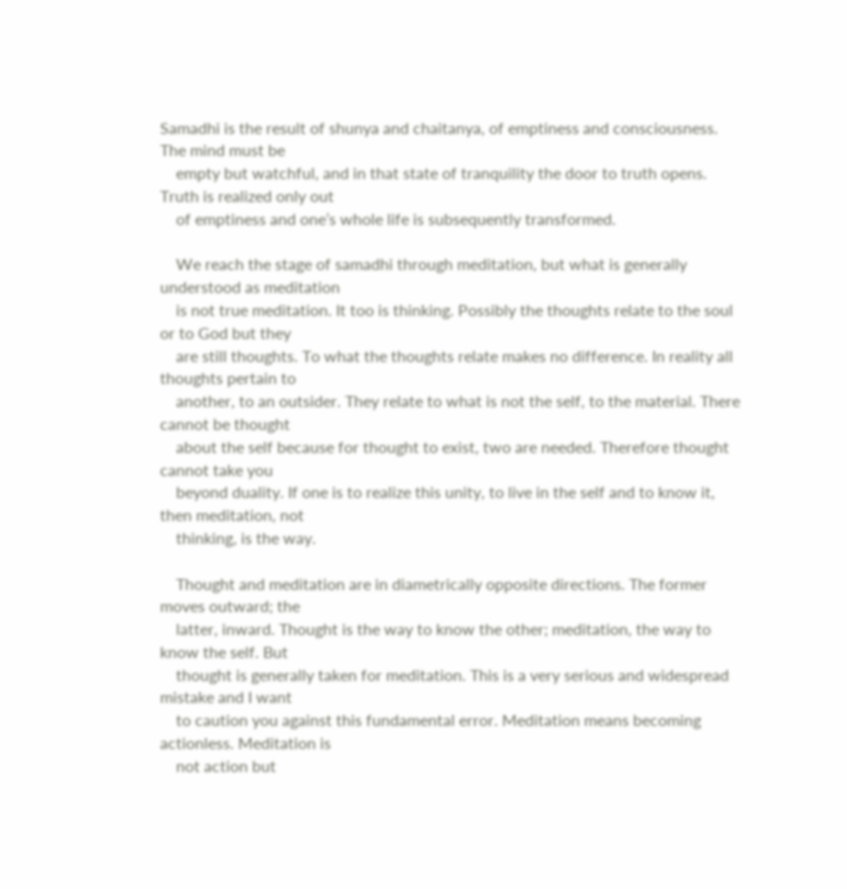Samadhi is the result of shunya and chaitanya, of emptiness and consciousness. The mind must be
    empty but watchful, and in that state of tranquility the door to truth opens. Truth is realized only out
    of emptiness and one’s whole life is subsequently transformed.

    We reach the stage of samadhi through meditation, but what is generally understood as meditation
    is not true meditation. It too is thinking. Possibly the thoughts relate to the soul or to God but they
    are still thoughts. To what the thoughts relate makes no difference. In reality all thoughts pertain to
    another, to an outsider. They relate to what is not the self, to the material. There cannot be thought
    about the self because for thought to exist, two are needed. Therefore thought cannot take you
    beyond duality. If one is to realize this unity, to live in the self and to know it, then meditation, not
    thinking, is the way.

    Thought and meditation are in diametrically opposite directions. The former moves outward; the
    latter, inward. Thought is the way to know the other; meditation, the way to know the self. But
    thought is generally taken for meditation. This is a very serious and widespread mistake and I want
    to caution you against this fundamental error. Meditation means becoming actionless. Meditation is
    not action but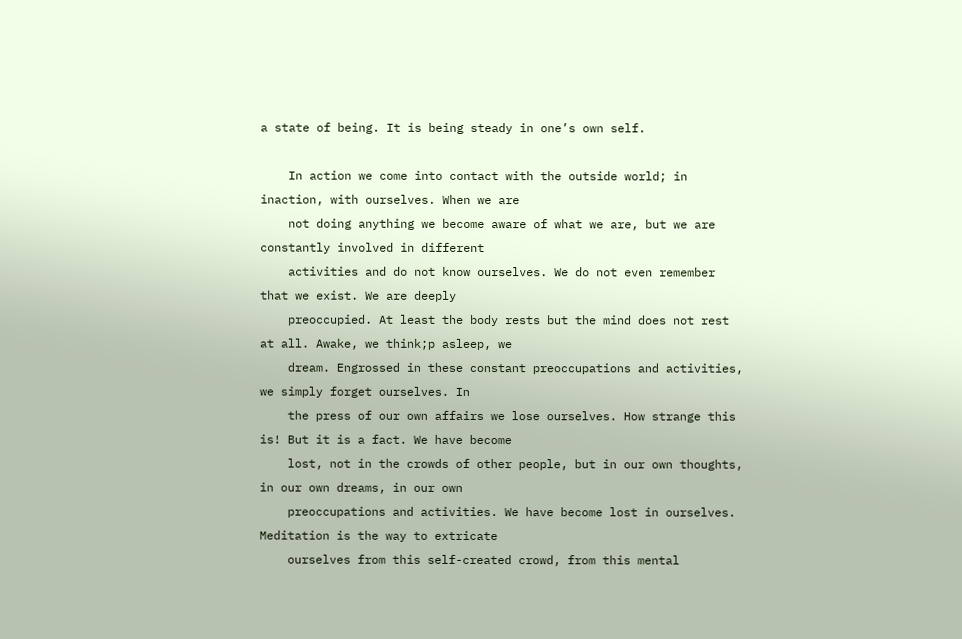a state of being. It is being steady in one’s own self.

    In action we come into contact with the outside world; in inaction, with ourselves. When we are
    not doing anything we become aware of what we are, but we are constantly involved in different
    activities and do not know ourselves. We do not even remember that we exist. We are deeply
    preoccupied. At least the body rests but the mind does not rest at all. Awake, we think;p asleep, we
    dream. Engrossed in these constant preoccupations and activities, we simply forget ourselves. In
    the press of our own affairs we lose ourselves. How strange this is! But it is a fact. We have become
    lost, not in the crowds of other people, but in our own thoughts, in our own dreams, in our own
    preoccupations and activities. We have become lost in ourselves. Meditation is the way to extricate
    ourselves from this self-created crowd, from this mental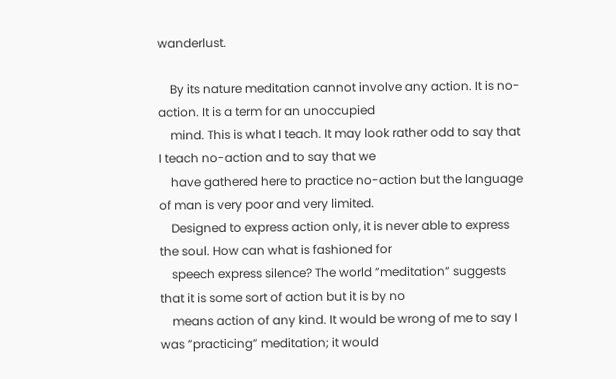wanderlust.

    By its nature meditation cannot involve any action. It is no-action. It is a term for an unoccupied
    mind. This is what I teach. It may look rather odd to say that I teach no-action and to say that we
    have gathered here to practice no-action but the language of man is very poor and very limited.
    Designed to express action only, it is never able to express the soul. How can what is fashioned for
    speech express silence? The world ”meditation” suggests that it is some sort of action but it is by no
    means action of any kind. It would be wrong of me to say I was ”practicing” meditation; it would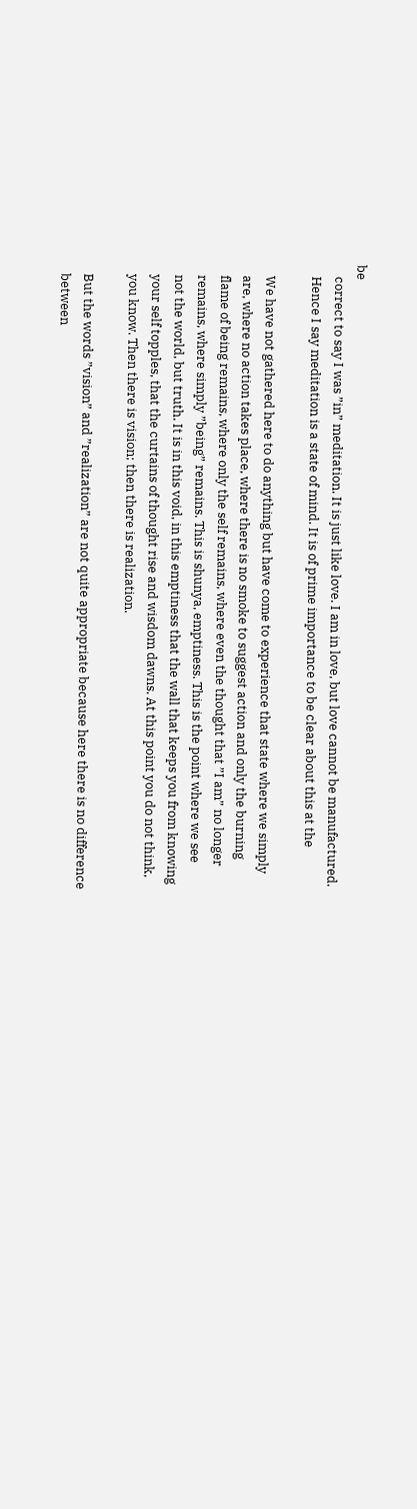be
    correct to say I was ”in” meditation. It is just like love. I am in love, but love cannot be manufactured.
    Hence I say meditation is a state of mind. It is of prime importance to be clear about this at the

    We have not gathered here to do anything but have come to experience that state where we simply
    are, where no action takes place, where there is no smoke to suggest action and only the burning
    flame of being remains, where only the self remains, where even the thought that ”I am” no longer
    remains, where simply ”being” remains. This is shunya, emptiness. This is the point where we see
    not the world, but truth. It is in this void, in this emptiness that the wall that keeps you from knowing
    your self topples, that the curtains of thought rise and wisdom dawns. At this point you do not think,
    you know. Then there is vision; then there is realization.

    But the words ”vision” and ”realization” are not quite appropriate because here there is no difference
    between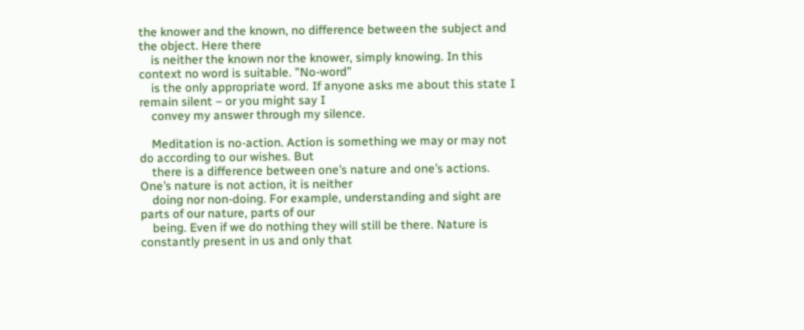the knower and the known, no difference between the subject and the object. Here there
    is neither the known nor the knower, simply knowing. In this context no word is suitable. ”No-word”
    is the only appropriate word. If anyone asks me about this state I remain silent – or you might say I
    convey my answer through my silence.

    Meditation is no-action. Action is something we may or may not do according to our wishes. But
    there is a difference between one’s nature and one’s actions. One’s nature is not action, it is neither
    doing nor non-doing. For example, understanding and sight are parts of our nature, parts of our
    being. Even if we do nothing they will still be there. Nature is constantly present in us and only that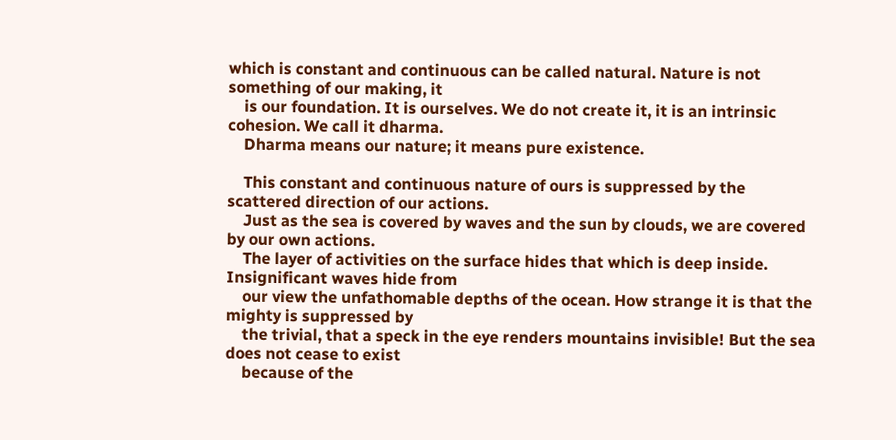which is constant and continuous can be called natural. Nature is not something of our making, it
    is our foundation. It is ourselves. We do not create it, it is an intrinsic cohesion. We call it dharma.
    Dharma means our nature; it means pure existence.

    This constant and continuous nature of ours is suppressed by the scattered direction of our actions.
    Just as the sea is covered by waves and the sun by clouds, we are covered by our own actions.
    The layer of activities on the surface hides that which is deep inside. Insignificant waves hide from
    our view the unfathomable depths of the ocean. How strange it is that the mighty is suppressed by
    the trivial, that a speck in the eye renders mountains invisible! But the sea does not cease to exist
    because of the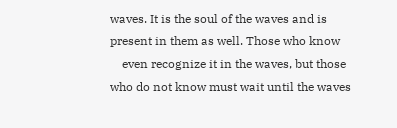waves. It is the soul of the waves and is present in them as well. Those who know
    even recognize it in the waves, but those who do not know must wait until the waves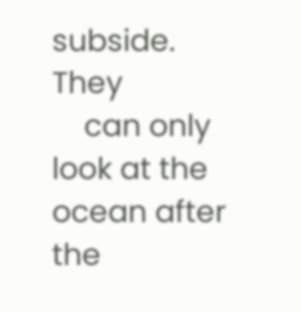subside. They
    can only look at the ocean after the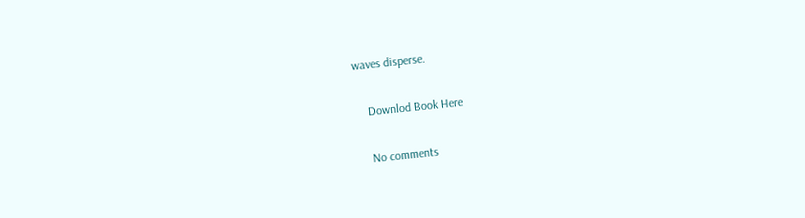waves disperse.

    Downlod Book Here

    No comments